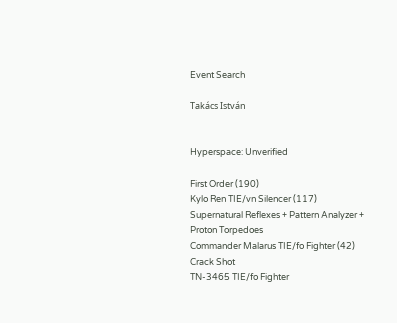Event Search

Takács István


Hyperspace: Unverified

First Order (190)
Kylo Ren TIE/vn Silencer (117)
Supernatural Reflexes + Pattern Analyzer + Proton Torpedoes
Commander Malarus TIE/fo Fighter (42)
Crack Shot
TN-3465 TIE/fo Fighter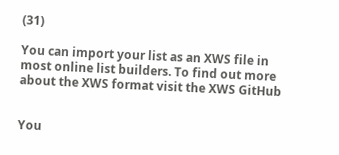(31)

You can import your list as an XWS file in most online list builders. To find out more about the XWS format visit the XWS GitHub


You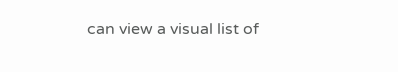can view a visual list of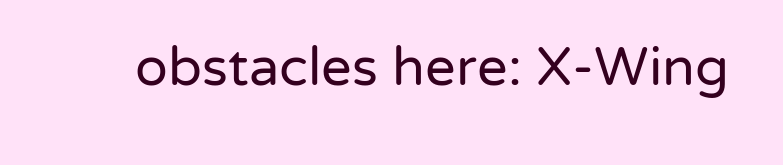obstacles here: X-Wing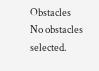Obstacles
No obstacles selected.